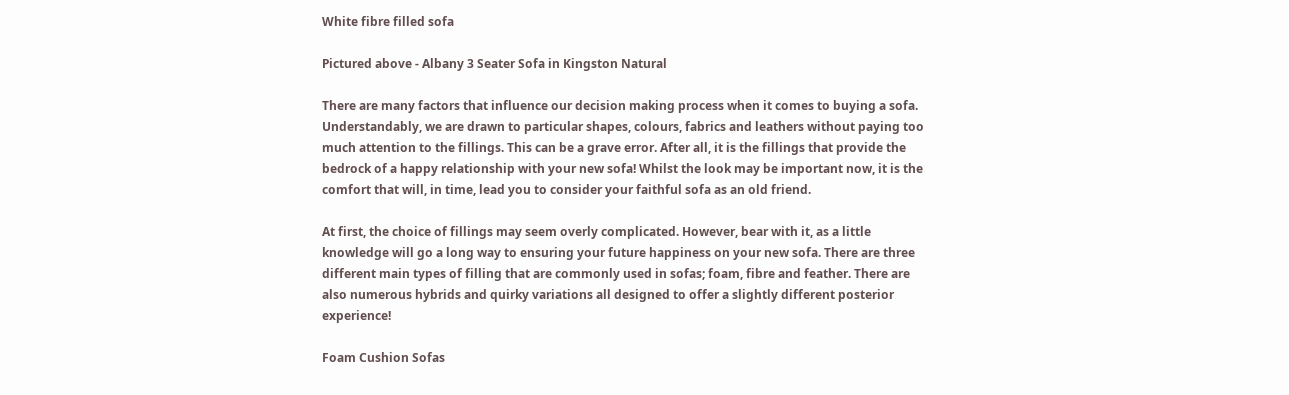White fibre filled sofa

Pictured above - Albany 3 Seater Sofa in Kingston Natural

There are many factors that influence our decision making process when it comes to buying a sofa. Understandably, we are drawn to particular shapes, colours, fabrics and leathers without paying too much attention to the fillings. This can be a grave error. After all, it is the fillings that provide the bedrock of a happy relationship with your new sofa! Whilst the look may be important now, it is the comfort that will, in time, lead you to consider your faithful sofa as an old friend.

At first, the choice of fillings may seem overly complicated. However, bear with it, as a little knowledge will go a long way to ensuring your future happiness on your new sofa. There are three different main types of filling that are commonly used in sofas; foam, fibre and feather. There are also numerous hybrids and quirky variations all designed to offer a slightly different posterior experience!

Foam Cushion Sofas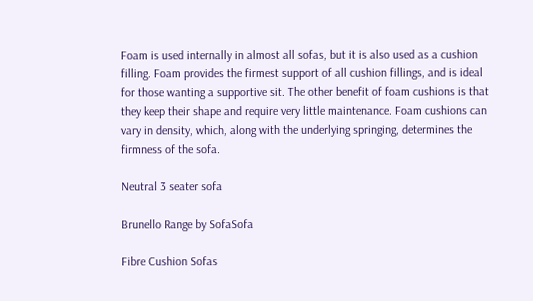Foam is used internally in almost all sofas, but it is also used as a cushion filling. Foam provides the firmest support of all cushion fillings, and is ideal for those wanting a supportive sit. The other benefit of foam cushions is that they keep their shape and require very little maintenance. Foam cushions can vary in density, which, along with the underlying springing, determines the firmness of the sofa.

Neutral 3 seater sofa

Brunello Range by SofaSofa

Fibre Cushion Sofas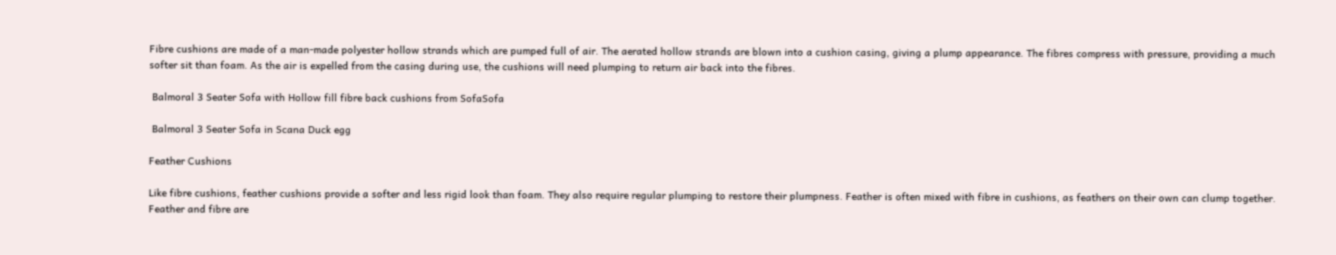Fibre cushions are made of a man-made polyester hollow strands which are pumped full of air. The aerated hollow strands are blown into a cushion casing, giving a plump appearance. The fibres compress with pressure, providing a much softer sit than foam. As the air is expelled from the casing during use, the cushions will need plumping to return air back into the fibres.

 Balmoral 3 Seater Sofa with Hollow fill fibre back cushions from SofaSofa

 Balmoral 3 Seater Sofa in Scana Duck egg

Feather Cushions

Like fibre cushions, feather cushions provide a softer and less rigid look than foam. They also require regular plumping to restore their plumpness. Feather is often mixed with fibre in cushions, as feathers on their own can clump together. Feather and fibre are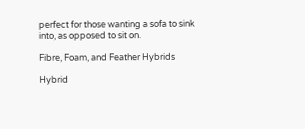perfect for those wanting a sofa to sink into, as opposed to sit on.

Fibre, Foam, and Feather Hybrids

Hybrid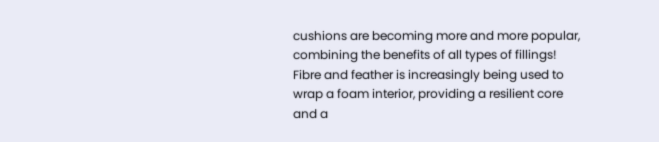cushions are becoming more and more popular, combining the benefits of all types of fillings! Fibre and feather is increasingly being used to wrap a foam interior, providing a resilient core and a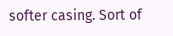softer casing. Sort of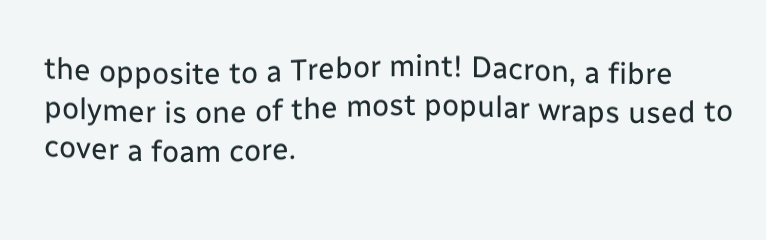the opposite to a Trebor mint! Dacron, a fibre polymer is one of the most popular wraps used to cover a foam core.